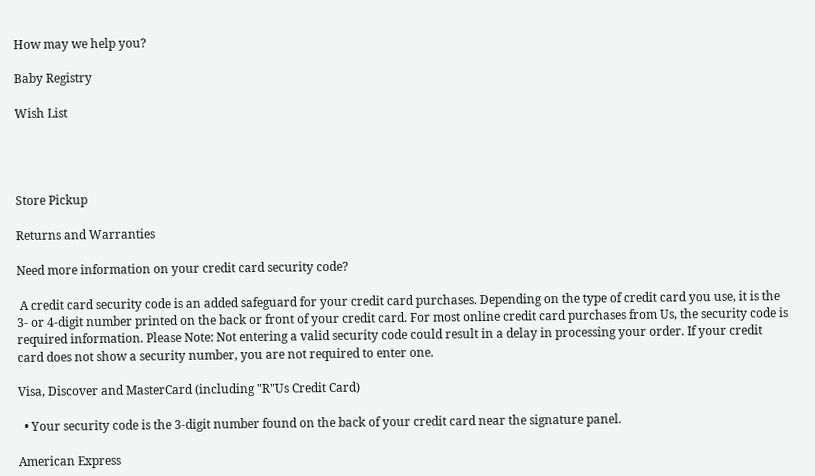How may we help you?

Baby Registry

Wish List




Store Pickup

Returns and Warranties

Need more information on your credit card security code?

 A credit card security code is an added safeguard for your credit card purchases. Depending on the type of credit card you use, it is the 3- or 4-digit number printed on the back or front of your credit card. For most online credit card purchases from Us, the security code is required information. Please Note: Not entering a valid security code could result in a delay in processing your order. If your credit card does not show a security number, you are not required to enter one.

Visa, Discover and MasterCard (including "R"Us Credit Card)

  • Your security code is the 3-digit number found on the back of your credit card near the signature panel.

American Express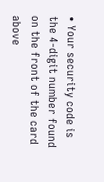• Your security code is the 4-digit number found on the front of the card above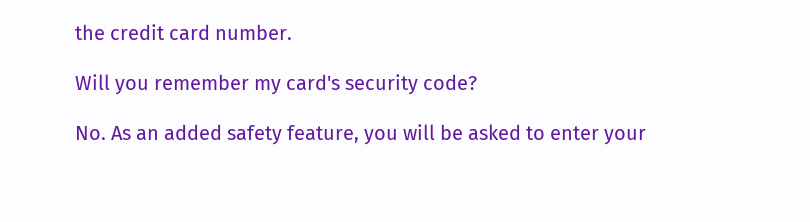the credit card number.

Will you remember my card's security code?

No. As an added safety feature, you will be asked to enter your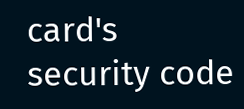card's security code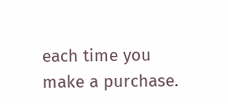each time you make a purchase.